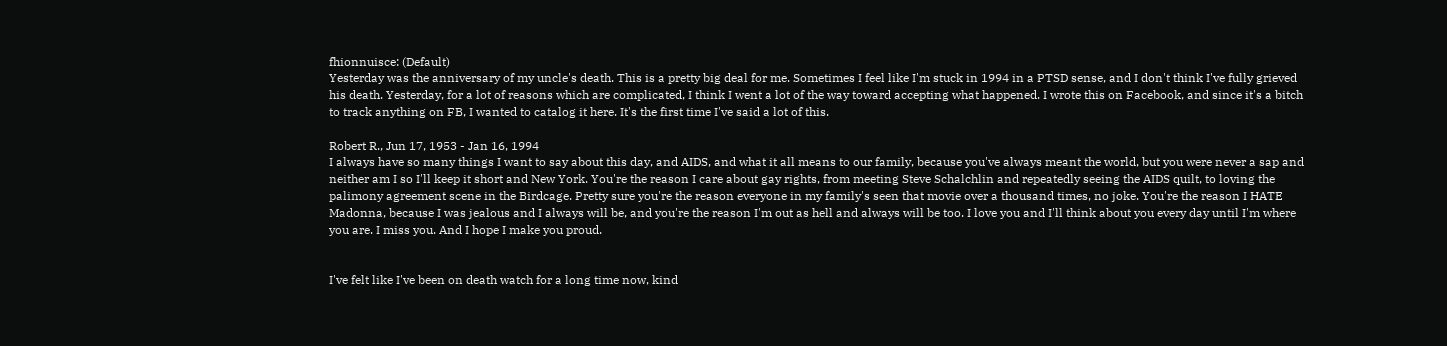fhionnuisce: (Default)
Yesterday was the anniversary of my uncle's death. This is a pretty big deal for me. Sometimes I feel like I'm stuck in 1994 in a PTSD sense, and I don't think I've fully grieved his death. Yesterday, for a lot of reasons which are complicated, I think I went a lot of the way toward accepting what happened. I wrote this on Facebook, and since it's a bitch to track anything on FB, I wanted to catalog it here. It's the first time I've said a lot of this.

Robert R., Jun 17, 1953 - Jan 16, 1994
I always have so many things I want to say about this day, and AIDS, and what it all means to our family, because you've always meant the world, but you were never a sap and neither am I so I'll keep it short and New York. You're the reason I care about gay rights, from meeting Steve Schalchlin and repeatedly seeing the AIDS quilt, to loving the palimony agreement scene in the Birdcage. Pretty sure you're the reason everyone in my family's seen that movie over a thousand times, no joke. You're the reason I HATE Madonna, because I was jealous and I always will be, and you're the reason I'm out as hell and always will be too. I love you and I'll think about you every day until I'm where you are. I miss you. And I hope I make you proud.


I've felt like I've been on death watch for a long time now, kind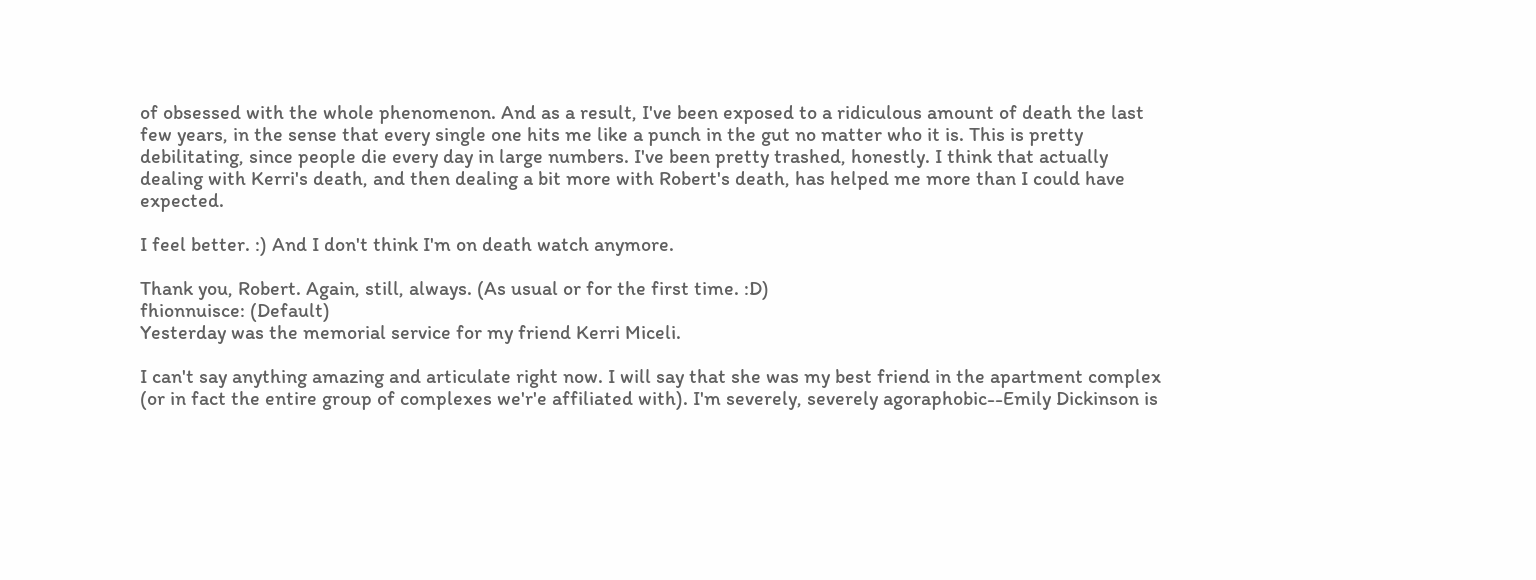of obsessed with the whole phenomenon. And as a result, I've been exposed to a ridiculous amount of death the last few years, in the sense that every single one hits me like a punch in the gut no matter who it is. This is pretty debilitating, since people die every day in large numbers. I've been pretty trashed, honestly. I think that actually dealing with Kerri's death, and then dealing a bit more with Robert's death, has helped me more than I could have expected.

I feel better. :) And I don't think I'm on death watch anymore.

Thank you, Robert. Again, still, always. (As usual or for the first time. :D)
fhionnuisce: (Default)
Yesterday was the memorial service for my friend Kerri Miceli.

I can't say anything amazing and articulate right now. I will say that she was my best friend in the apartment complex (or in fact the entire group of complexes we'r'e affiliated with). I'm severely, severely agoraphobic--Emily Dickinson is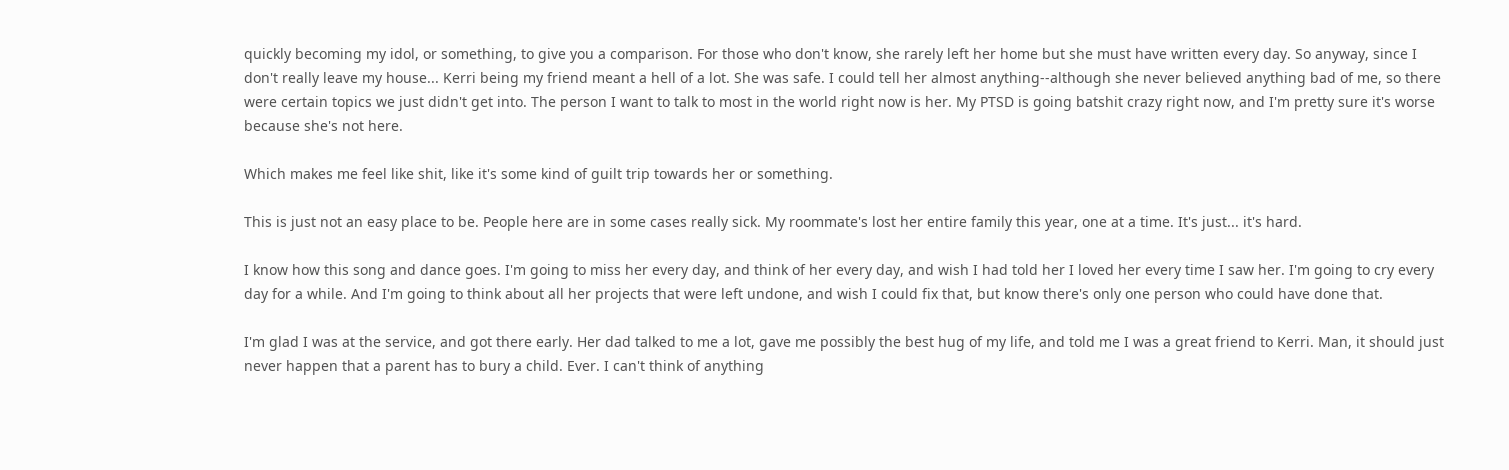quickly becoming my idol, or something, to give you a comparison. For those who don't know, she rarely left her home but she must have written every day. So anyway, since I don't really leave my house... Kerri being my friend meant a hell of a lot. She was safe. I could tell her almost anything--although she never believed anything bad of me, so there were certain topics we just didn't get into. The person I want to talk to most in the world right now is her. My PTSD is going batshit crazy right now, and I'm pretty sure it's worse because she's not here.

Which makes me feel like shit, like it's some kind of guilt trip towards her or something.

This is just not an easy place to be. People here are in some cases really sick. My roommate's lost her entire family this year, one at a time. It's just... it's hard.

I know how this song and dance goes. I'm going to miss her every day, and think of her every day, and wish I had told her I loved her every time I saw her. I'm going to cry every day for a while. And I'm going to think about all her projects that were left undone, and wish I could fix that, but know there's only one person who could have done that.

I'm glad I was at the service, and got there early. Her dad talked to me a lot, gave me possibly the best hug of my life, and told me I was a great friend to Kerri. Man, it should just never happen that a parent has to bury a child. Ever. I can't think of anything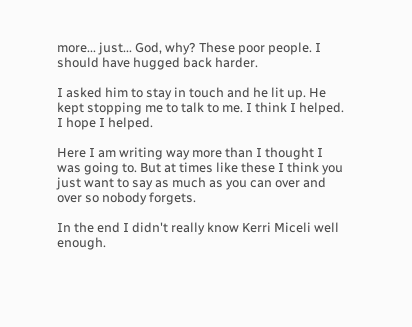more... just... God, why? These poor people. I should have hugged back harder.

I asked him to stay in touch and he lit up. He kept stopping me to talk to me. I think I helped. I hope I helped.

Here I am writing way more than I thought I was going to. But at times like these I think you just want to say as much as you can over and over so nobody forgets.

In the end I didn't really know Kerri Miceli well enough.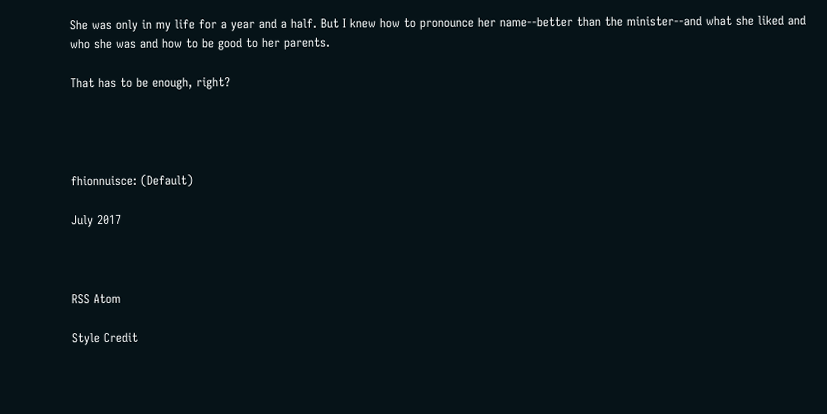She was only in my life for a year and a half. But I knew how to pronounce her name--better than the minister--and what she liked and who she was and how to be good to her parents.

That has to be enough, right?




fhionnuisce: (Default)

July 2017



RSS Atom

Style Credit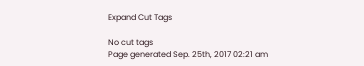Expand Cut Tags

No cut tags
Page generated Sep. 25th, 2017 02:21 am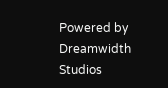Powered by Dreamwidth Studios